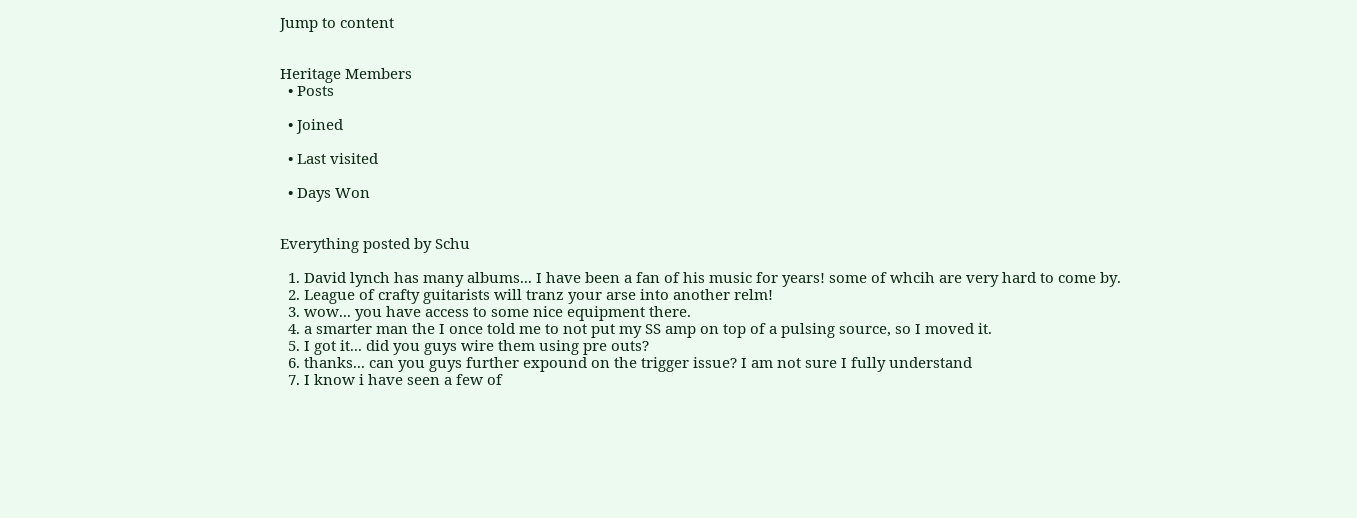Jump to content


Heritage Members
  • Posts

  • Joined

  • Last visited

  • Days Won


Everything posted by Schu

  1. David lynch has many albums... I have been a fan of his music for years! some of whcih are very hard to come by.
  2. League of crafty guitarists will tranz your arse into another relm!
  3. wow... you have access to some nice equipment there.
  4. a smarter man the I once told me to not put my SS amp on top of a pulsing source, so I moved it.
  5. I got it... did you guys wire them using pre outs?
  6. thanks... can you guys further expound on the trigger issue? I am not sure I fully understand
  7. I know i have seen a few of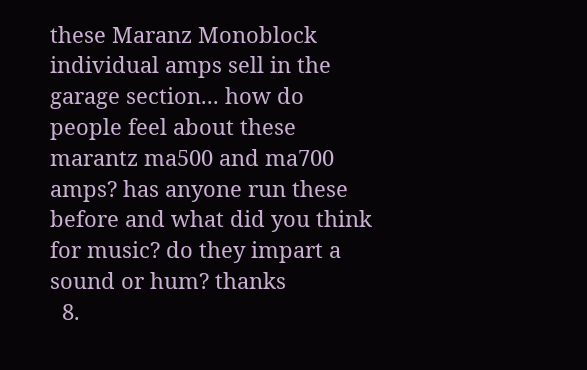these Maranz Monoblock individual amps sell in the garage section... how do people feel about these marantz ma500 and ma700 amps? has anyone run these before and what did you think for music? do they impart a sound or hum? thanks
  8.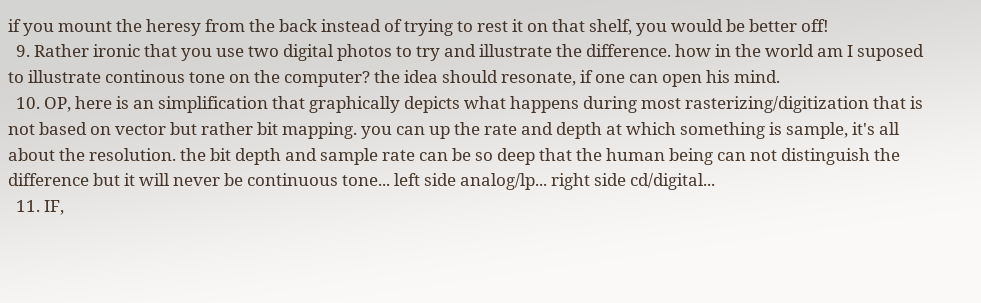if you mount the heresy from the back instead of trying to rest it on that shelf, you would be better off!
  9. Rather ironic that you use two digital photos to try and illustrate the difference. how in the world am I suposed to illustrate continous tone on the computer? the idea should resonate, if one can open his mind.
  10. OP, here is an simplification that graphically depicts what happens during most rasterizing/digitization that is not based on vector but rather bit mapping. you can up the rate and depth at which something is sample, it's all about the resolution. the bit depth and sample rate can be so deep that the human being can not distinguish the difference but it will never be continuous tone... left side analog/lp... right side cd/digital...
  11. IF,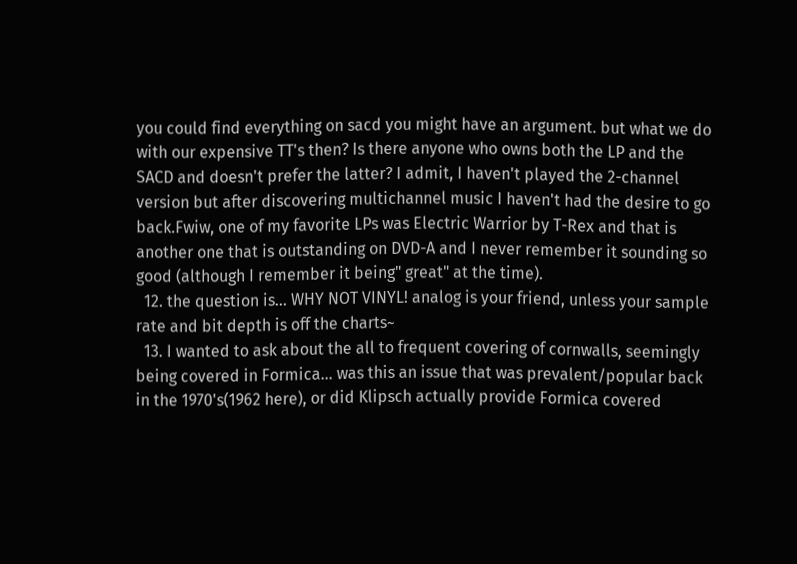you could find everything on sacd you might have an argument. but what we do with our expensive TT's then? Is there anyone who owns both the LP and the SACD and doesn't prefer the latter? I admit, I haven't played the 2-channel version but after discovering multichannel music I haven't had the desire to go back.Fwiw, one of my favorite LPs was Electric Warrior by T-Rex and that is another one that is outstanding on DVD-A and I never remember it sounding so good (although I remember it being" great" at the time).
  12. the question is... WHY NOT VINYL! analog is your friend, unless your sample rate and bit depth is off the charts~
  13. I wanted to ask about the all to frequent covering of cornwalls, seemingly being covered in Formica... was this an issue that was prevalent/popular back in the 1970's(1962 here), or did Klipsch actually provide Formica covered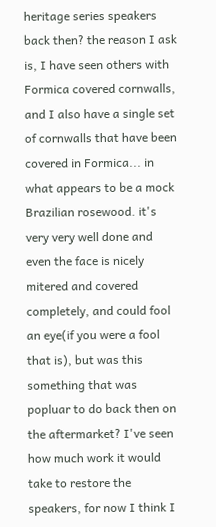heritage series speakers back then? the reason I ask is, I have seen others with Formica covered cornwalls, and I also have a single set of cornwalls that have been covered in Formica... in what appears to be a mock Brazilian rosewood. it's very very well done and even the face is nicely mitered and covered completely, and could fool an eye(if you were a fool that is), but was this something that was popluar to do back then on the aftermarket? I've seen how much work it would take to restore the speakers, for now I think I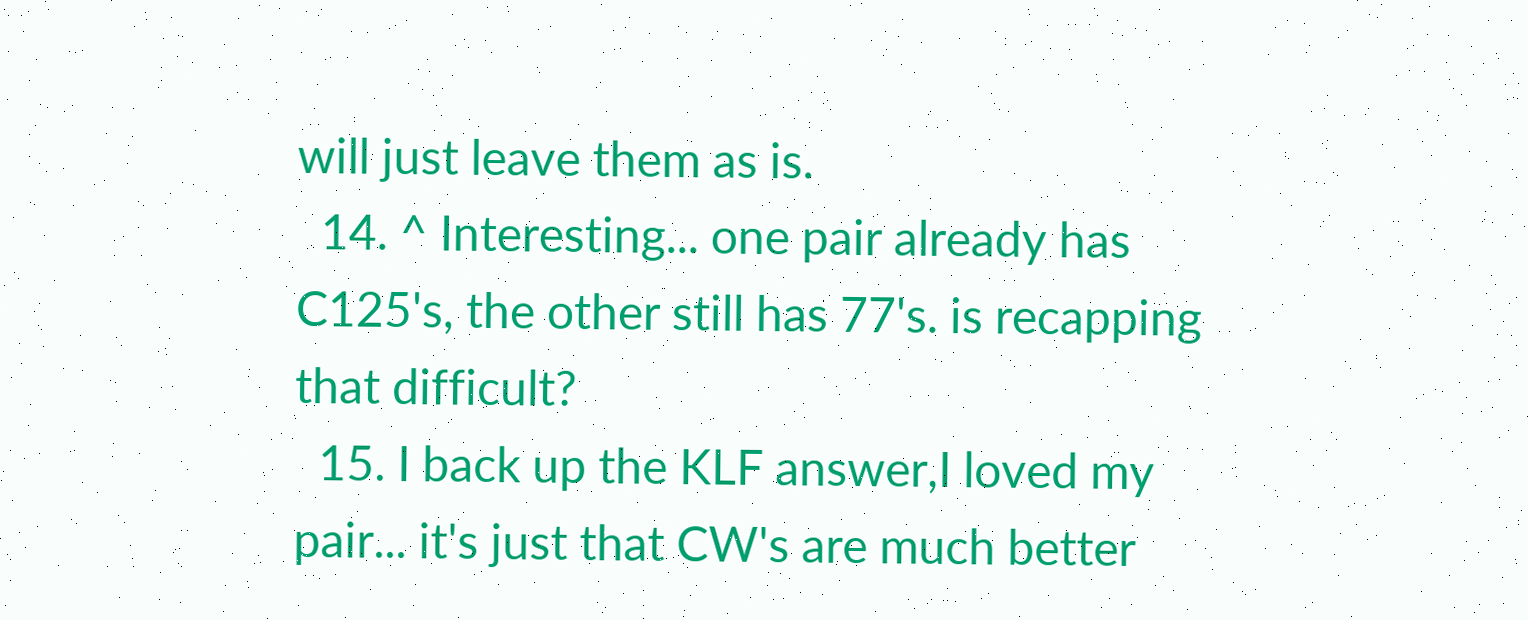will just leave them as is.
  14. ^ Interesting... one pair already has C125's, the other still has 77's. is recapping that difficult?
  15. I back up the KLF answer,I loved my pair... it's just that CW's are much better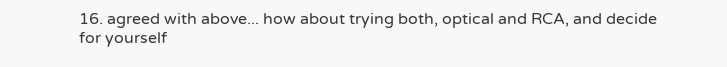16. agreed with above... how about trying both, optical and RCA, and decide for yourself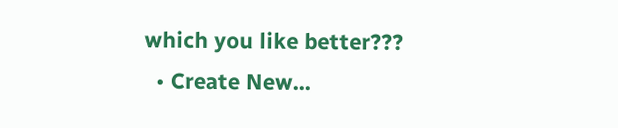which you like better???
  • Create New...